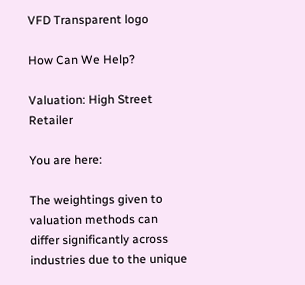VFD Transparent logo

How Can We Help?

Valuation: High Street Retailer

You are here:

The weightings given to valuation methods can differ significantly across industries due to the unique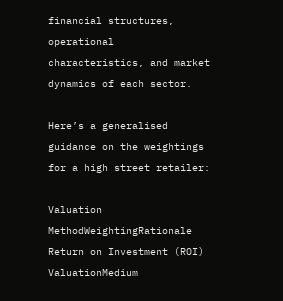financial structures, operational characteristics, and market dynamics of each sector.

Here’s a generalised guidance on the weightings for a high street retailer:

Valuation MethodWeightingRationale
Return on Investment (ROI) ValuationMedium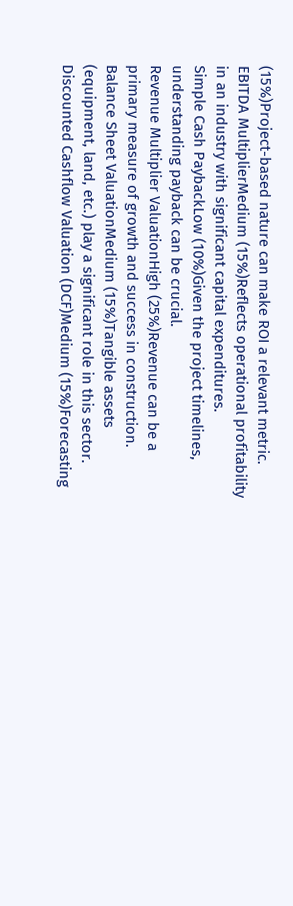(15%)Project-based nature can make ROI a relevant metric.
EBITDA MultiplierMedium (15%)Reflects operational profitability in an industry with significant capital expenditures.
Simple Cash PaybackLow (10%)Given the project timelines, understanding payback can be crucial.
Revenue Multiplier ValuationHigh (25%)Revenue can be a primary measure of growth and success in construction.
Balance Sheet ValuationMedium (15%)Tangible assets (equipment, land, etc.) play a significant role in this sector.
Discounted Cashflow Valuation (DCF)Medium (15%)Forecasting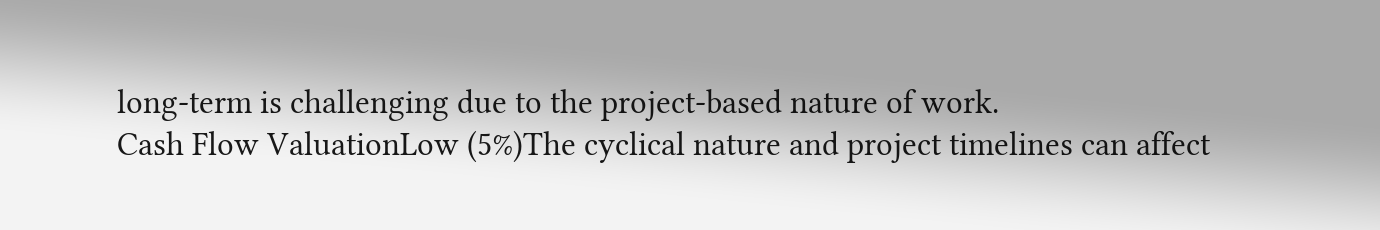long-term is challenging due to the project-based nature of work.
Cash Flow ValuationLow (5%)The cyclical nature and project timelines can affect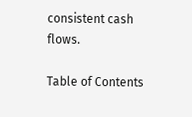consistent cash flows.

Table of Contents